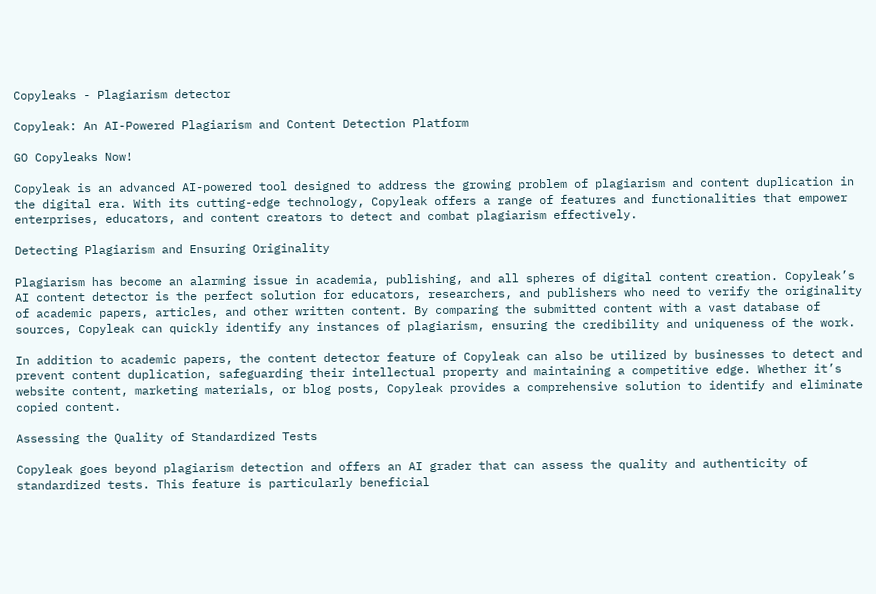Copyleaks - Plagiarism detector

Copyleak: An AI-Powered Plagiarism and Content Detection Platform

GO Copyleaks Now!

Copyleak is an advanced AI-powered tool designed to address the growing problem of plagiarism and content duplication in the digital era. With its cutting-edge technology, Copyleak offers a range of features and functionalities that empower enterprises, educators, and content creators to detect and combat plagiarism effectively.

Detecting Plagiarism and Ensuring Originality

Plagiarism has become an alarming issue in academia, publishing, and all spheres of digital content creation. Copyleak’s AI content detector is the perfect solution for educators, researchers, and publishers who need to verify the originality of academic papers, articles, and other written content. By comparing the submitted content with a vast database of sources, Copyleak can quickly identify any instances of plagiarism, ensuring the credibility and uniqueness of the work.

In addition to academic papers, the content detector feature of Copyleak can also be utilized by businesses to detect and prevent content duplication, safeguarding their intellectual property and maintaining a competitive edge. Whether it’s website content, marketing materials, or blog posts, Copyleak provides a comprehensive solution to identify and eliminate copied content.

Assessing the Quality of Standardized Tests

Copyleak goes beyond plagiarism detection and offers an AI grader that can assess the quality and authenticity of standardized tests. This feature is particularly beneficial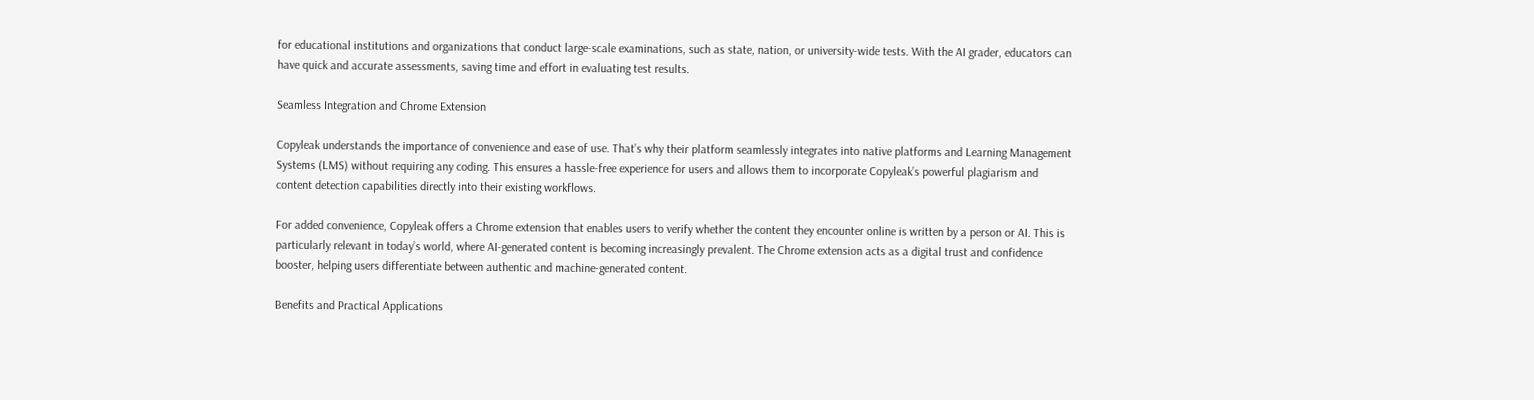for educational institutions and organizations that conduct large-scale examinations, such as state, nation, or university-wide tests. With the AI grader, educators can have quick and accurate assessments, saving time and effort in evaluating test results.

Seamless Integration and Chrome Extension

Copyleak understands the importance of convenience and ease of use. That’s why their platform seamlessly integrates into native platforms and Learning Management Systems (LMS) without requiring any coding. This ensures a hassle-free experience for users and allows them to incorporate Copyleak’s powerful plagiarism and content detection capabilities directly into their existing workflows.

For added convenience, Copyleak offers a Chrome extension that enables users to verify whether the content they encounter online is written by a person or AI. This is particularly relevant in today’s world, where AI-generated content is becoming increasingly prevalent. The Chrome extension acts as a digital trust and confidence booster, helping users differentiate between authentic and machine-generated content.

Benefits and Practical Applications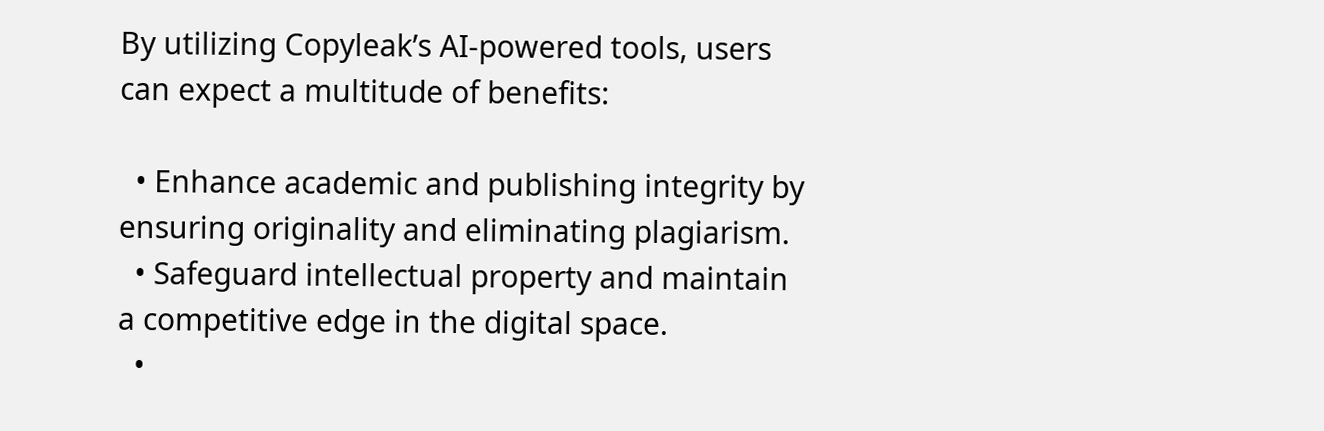By utilizing Copyleak’s AI-powered tools, users can expect a multitude of benefits:

  • Enhance academic and publishing integrity by ensuring originality and eliminating plagiarism.
  • Safeguard intellectual property and maintain a competitive edge in the digital space.
  •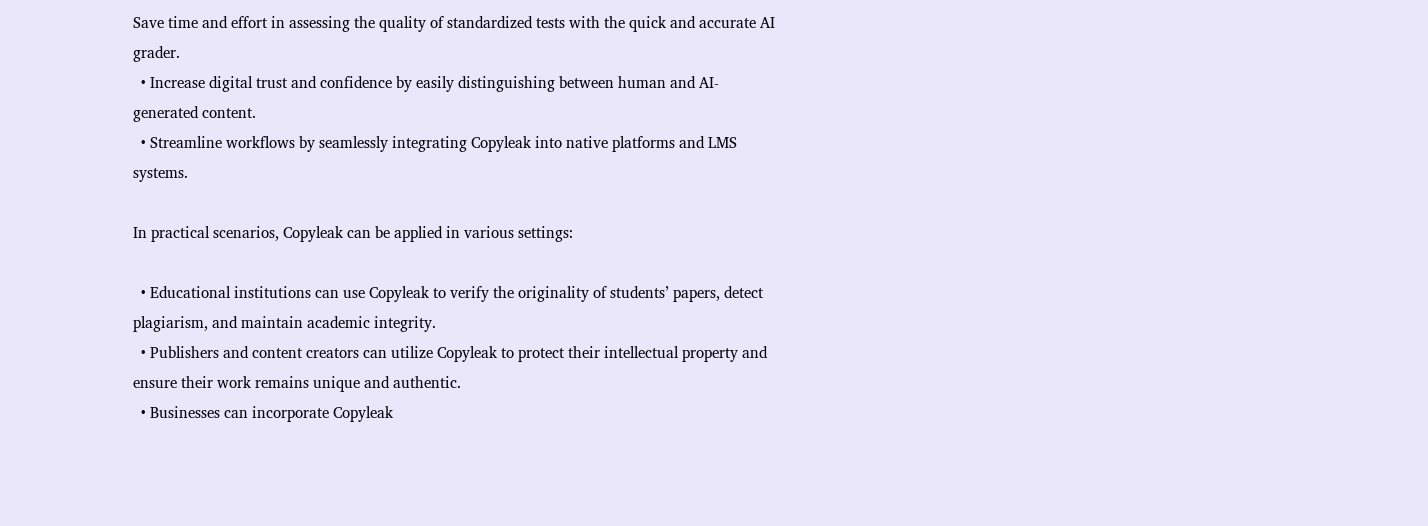Save time and effort in assessing the quality of standardized tests with the quick and accurate AI grader.
  • Increase digital trust and confidence by easily distinguishing between human and AI-generated content.
  • Streamline workflows by seamlessly integrating Copyleak into native platforms and LMS systems.

In practical scenarios, Copyleak can be applied in various settings:

  • Educational institutions can use Copyleak to verify the originality of students’ papers, detect plagiarism, and maintain academic integrity.
  • Publishers and content creators can utilize Copyleak to protect their intellectual property and ensure their work remains unique and authentic.
  • Businesses can incorporate Copyleak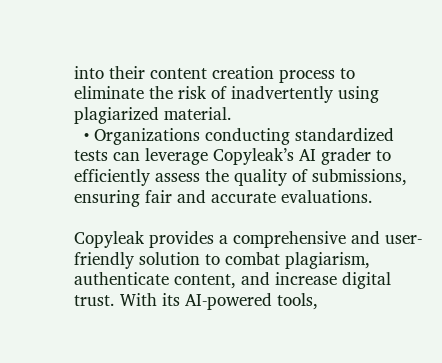into their content creation process to eliminate the risk of inadvertently using plagiarized material.
  • Organizations conducting standardized tests can leverage Copyleak’s AI grader to efficiently assess the quality of submissions, ensuring fair and accurate evaluations.

Copyleak provides a comprehensive and user-friendly solution to combat plagiarism, authenticate content, and increase digital trust. With its AI-powered tools,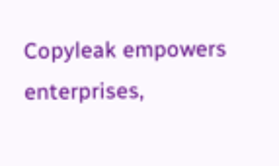Copyleak empowers enterprises,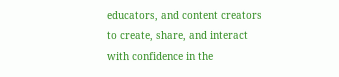educators, and content creators to create, share, and interact with confidence in the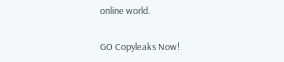online world.

GO Copyleaks Now!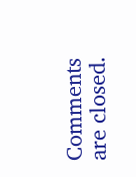Comments are closed.